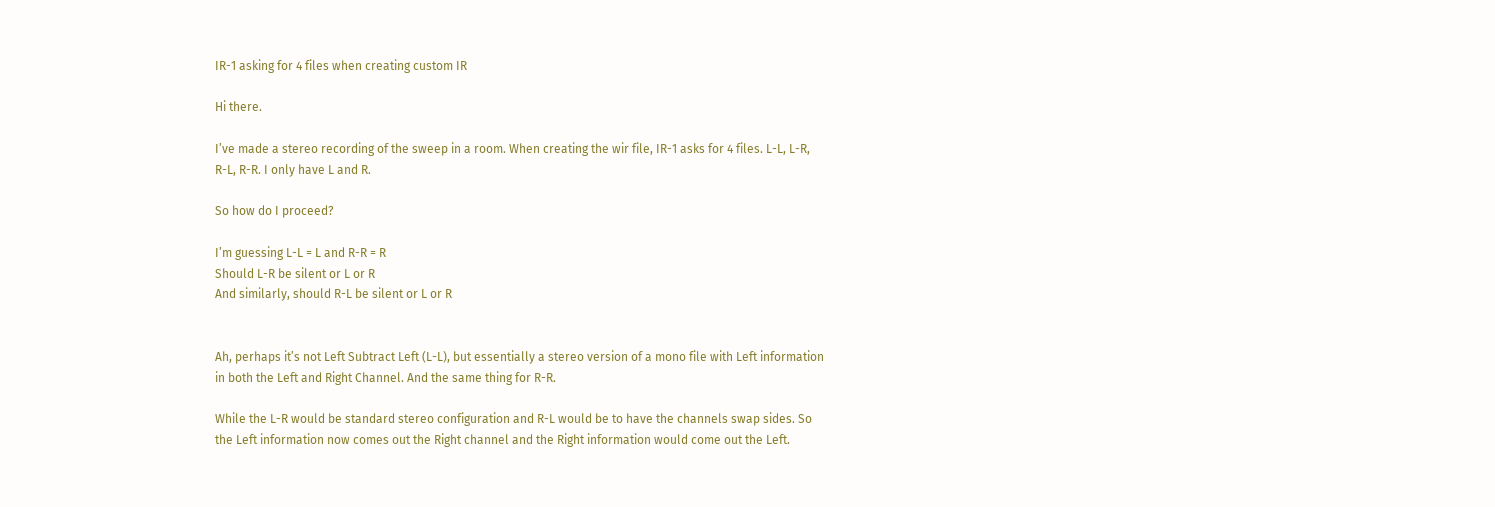IR-1 asking for 4 files when creating custom IR

Hi there.

I’ve made a stereo recording of the sweep in a room. When creating the wir file, IR-1 asks for 4 files. L-L, L-R, R-L, R-R. I only have L and R.

So how do I proceed?

I’m guessing L-L = L and R-R = R
Should L-R be silent or L or R
And similarly, should R-L be silent or L or R


Ah, perhaps it’s not Left Subtract Left (L-L), but essentially a stereo version of a mono file with Left information in both the Left and Right Channel. And the same thing for R-R.

While the L-R would be standard stereo configuration and R-L would be to have the channels swap sides. So the Left information now comes out the Right channel and the Right information would come out the Left.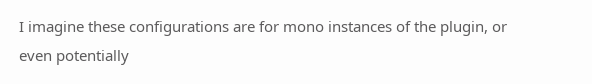I imagine these configurations are for mono instances of the plugin, or even potentially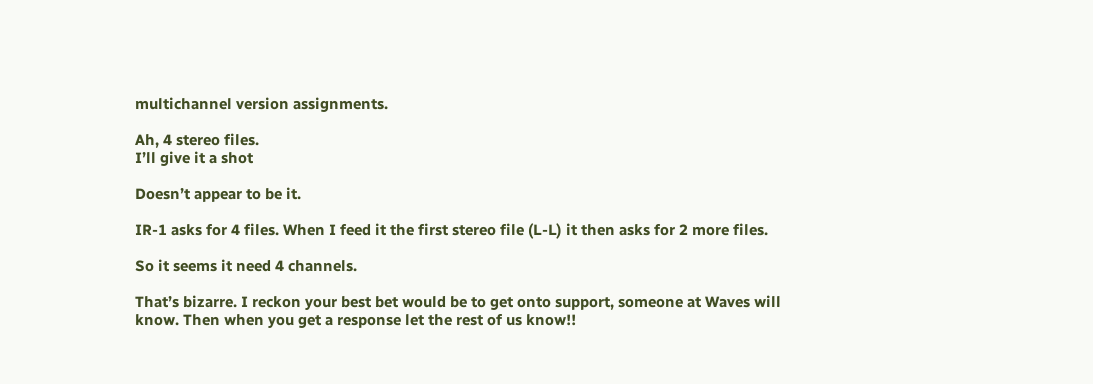multichannel version assignments.

Ah, 4 stereo files.
I’ll give it a shot

Doesn’t appear to be it.

IR-1 asks for 4 files. When I feed it the first stereo file (L-L) it then asks for 2 more files.

So it seems it need 4 channels.

That’s bizarre. I reckon your best bet would be to get onto support, someone at Waves will know. Then when you get a response let the rest of us know!!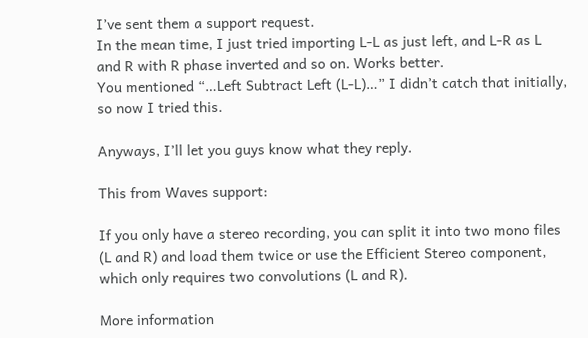I’ve sent them a support request.
In the mean time, I just tried importing L-L as just left, and L-R as L and R with R phase inverted and so on. Works better.
You mentioned “…Left Subtract Left (L-L)…” I didn’t catch that initially, so now I tried this.

Anyways, I’ll let you guys know what they reply.

This from Waves support:

If you only have a stereo recording, you can split it into two mono files (L and R) and load them twice or use the Efficient Stereo component, which only requires two convolutions (L and R).

More information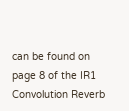can be found on page 8 of the IR1 Convolution Reverb